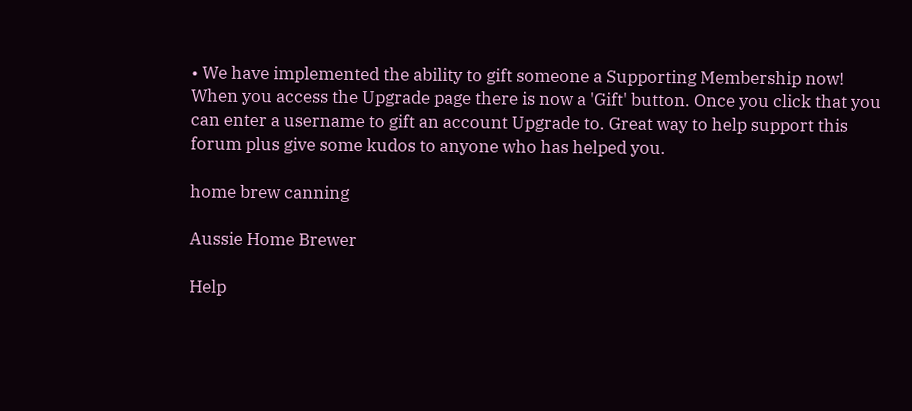• We have implemented the ability to gift someone a Supporting Membership now! When you access the Upgrade page there is now a 'Gift' button. Once you click that you can enter a username to gift an account Upgrade to. Great way to help support this forum plus give some kudos to anyone who has helped you.

home brew canning

Aussie Home Brewer

Help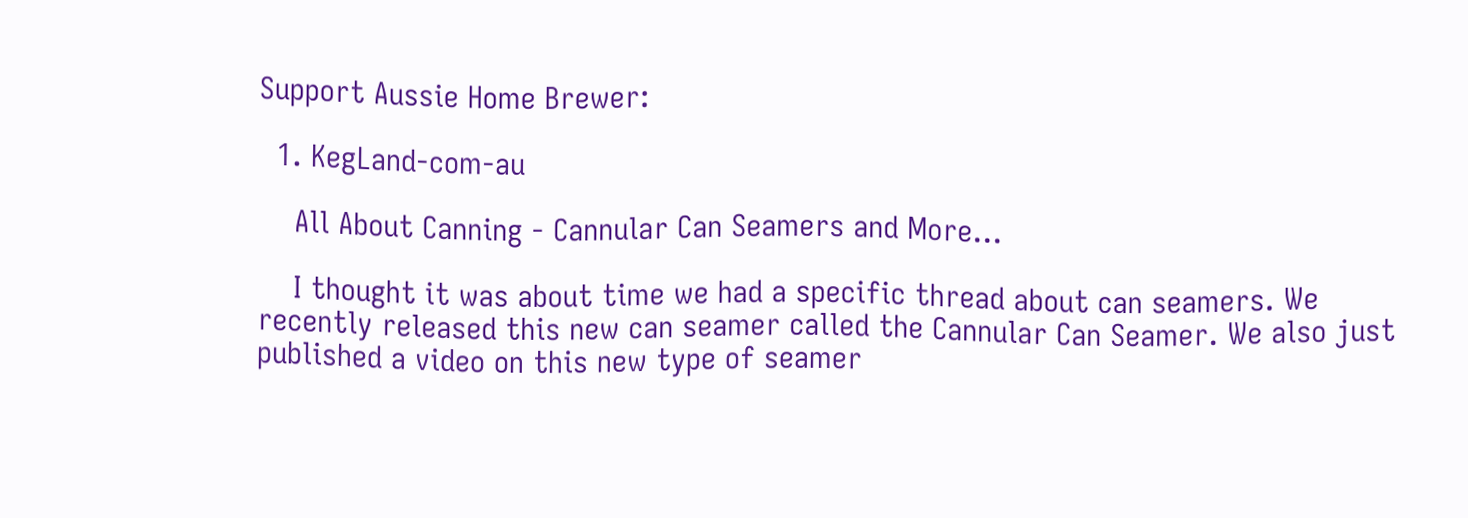Support Aussie Home Brewer:

  1. KegLand-com-au

    All About Canning - Cannular Can Seamers and More...

    I thought it was about time we had a specific thread about can seamers. We recently released this new can seamer called the Cannular Can Seamer. We also just published a video on this new type of seamer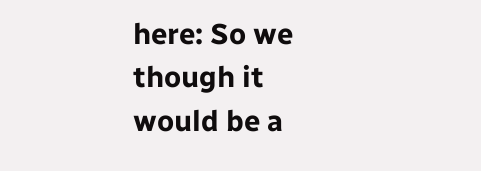here: So we though it would be a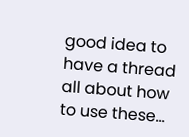good idea to have a thread all about how to use these...